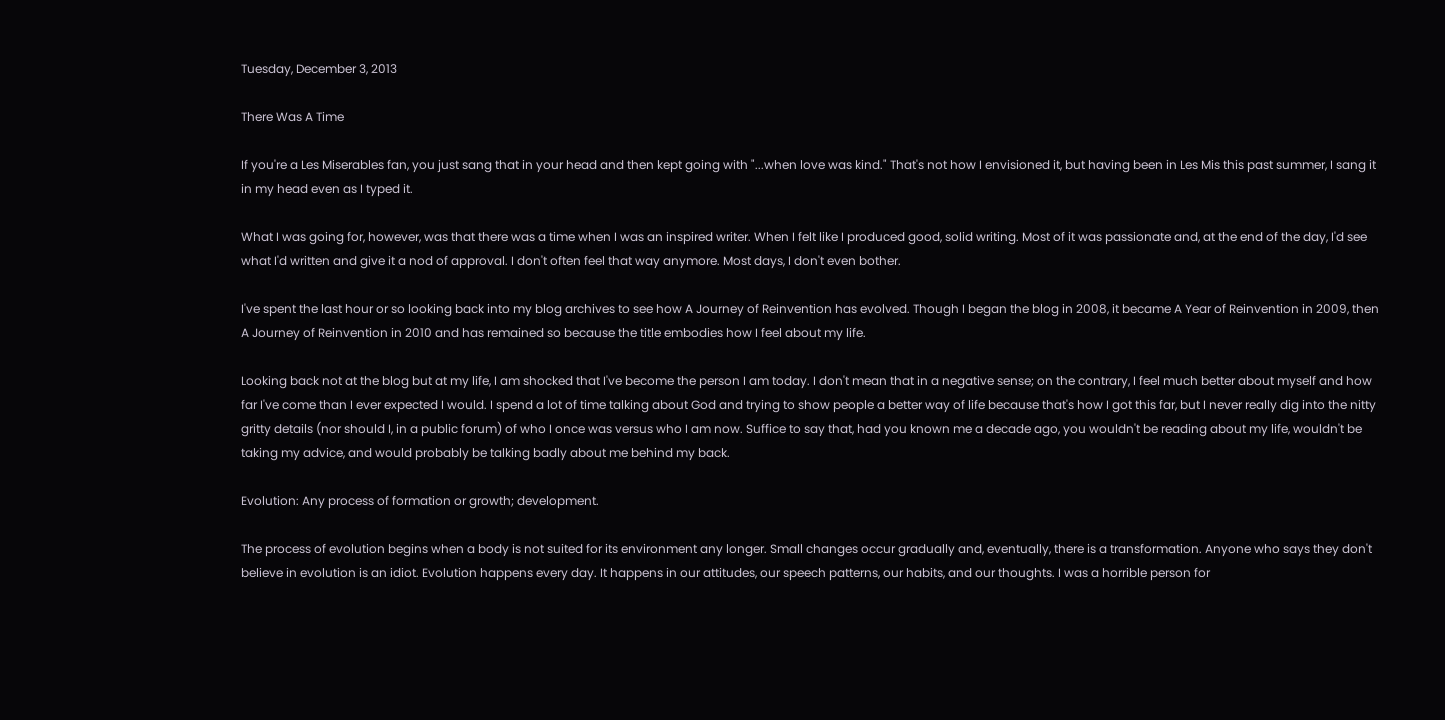Tuesday, December 3, 2013

There Was A Time

If you're a Les Miserables fan, you just sang that in your head and then kept going with "...when love was kind." That's not how I envisioned it, but having been in Les Mis this past summer, I sang it in my head even as I typed it.

What I was going for, however, was that there was a time when I was an inspired writer. When I felt like I produced good, solid writing. Most of it was passionate and, at the end of the day, I'd see what I'd written and give it a nod of approval. I don't often feel that way anymore. Most days, I don't even bother.

I've spent the last hour or so looking back into my blog archives to see how A Journey of Reinvention has evolved. Though I began the blog in 2008, it became A Year of Reinvention in 2009, then A Journey of Reinvention in 2010 and has remained so because the title embodies how I feel about my life.

Looking back not at the blog but at my life, I am shocked that I've become the person I am today. I don't mean that in a negative sense; on the contrary, I feel much better about myself and how far I've come than I ever expected I would. I spend a lot of time talking about God and trying to show people a better way of life because that's how I got this far, but I never really dig into the nitty gritty details (nor should I, in a public forum) of who I once was versus who I am now. Suffice to say that, had you known me a decade ago, you wouldn't be reading about my life, wouldn't be taking my advice, and would probably be talking badly about me behind my back.

Evolution: Any process of formation or growth; development.

The process of evolution begins when a body is not suited for its environment any longer. Small changes occur gradually and, eventually, there is a transformation. Anyone who says they don't believe in evolution is an idiot. Evolution happens every day. It happens in our attitudes, our speech patterns, our habits, and our thoughts. I was a horrible person for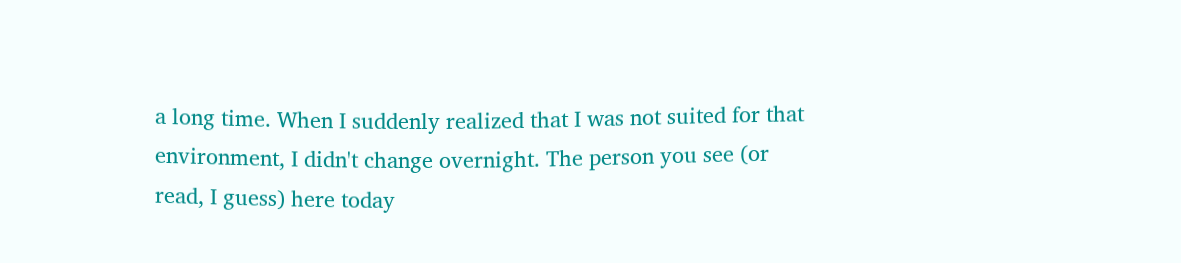a long time. When I suddenly realized that I was not suited for that environment, I didn't change overnight. The person you see (or read, I guess) here today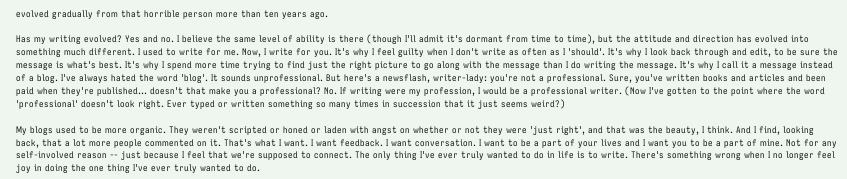evolved gradually from that horrible person more than ten years ago.

Has my writing evolved? Yes and no. I believe the same level of ability is there (though I'll admit it's dormant from time to time), but the attitude and direction has evolved into something much different. I used to write for me. Now, I write for you. It's why I feel guilty when I don't write as often as I 'should'. It's why I look back through and edit, to be sure the message is what's best. It's why I spend more time trying to find just the right picture to go along with the message than I do writing the message. It's why I call it a message instead of a blog. I've always hated the word 'blog'. It sounds unprofessional. But here's a newsflash, writer-lady: you're not a professional. Sure, you've written books and articles and been paid when they're published... doesn't that make you a professional? No. If writing were my profession, I would be a professional writer. (Now I've gotten to the point where the word 'professional' doesn't look right. Ever typed or written something so many times in succession that it just seems weird?)

My blogs used to be more organic. They weren't scripted or honed or laden with angst on whether or not they were 'just right', and that was the beauty, I think. And I find, looking back, that a lot more people commented on it. That's what I want. I want feedback. I want conversation. I want to be a part of your lives and I want you to be a part of mine. Not for any self-involved reason -- just because I feel that we're supposed to connect. The only thing I've ever truly wanted to do in life is to write. There's something wrong when I no longer feel joy in doing the one thing I've ever truly wanted to do.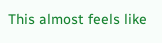This almost feels like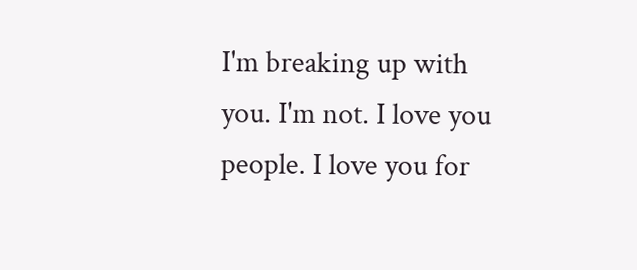I'm breaking up with you. I'm not. I love you people. I love you for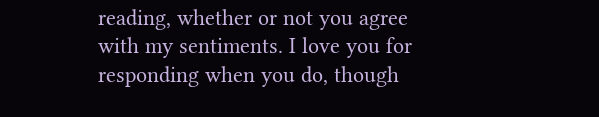reading, whether or not you agree with my sentiments. I love you for responding when you do, though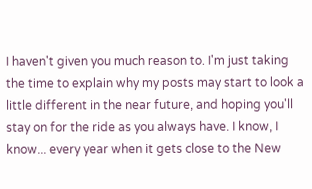I haven't given you much reason to. I'm just taking the time to explain why my posts may start to look a little different in the near future, and hoping you'll stay on for the ride as you always have. I know, I know... every year when it gets close to the New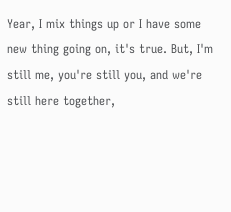Year, I mix things up or I have some new thing going on, it's true. But, I'm still me, you're still you, and we're still here together,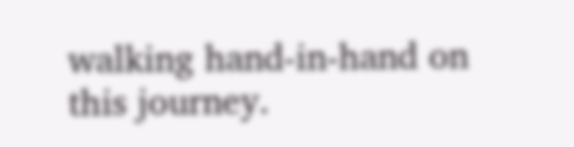walking hand-in-hand on this journey.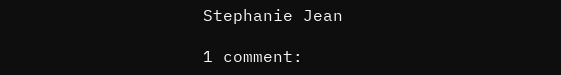Stephanie Jean

1 comment: